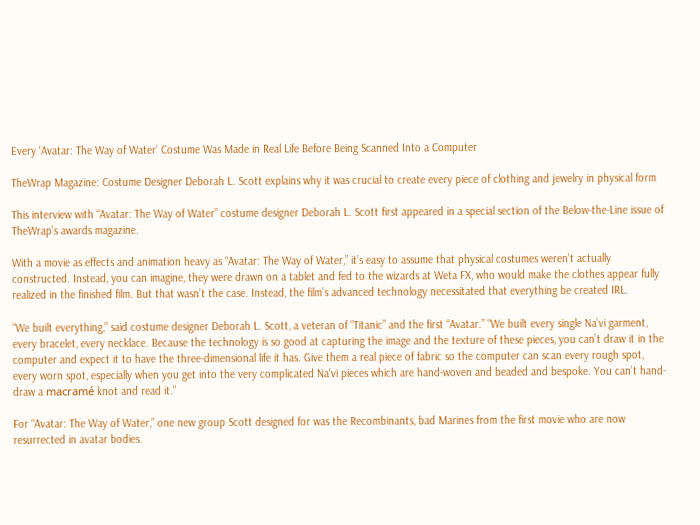Every ‘Avatar: The Way of Water’ Costume Was Made in Real Life Before Being Scanned Into a Computer

TheWrap Magazine: Costume Designer Deborah L. Scott explains why it was crucial to create every piece of clothing and jewelry in physical form

This interview with “Avatar: The Way of Water” costume designer Deborah L. Scott first appeared in a special section of the Below-the-Line issue of TheWrap’s awards magazine.

With a movie as effects and animation heavy as “Avatar: The Way of Water,” it’s easy to assume that physical costumes weren’t actually constructed. Instead, you can imagine, they were drawn on a tablet and fed to the wizards at Weta FX, who would make the clothes appear fully realized in the finished film. But that wasn’t the case. Instead, the film’s advanced technology necessitated that everything be created IRL.

“We built everything,” said costume designer Deborah L. Scott, a veteran of “Titanic” and the first “Avatar.” “We built every single Na’vi garment, every bracelet, every necklace. Because the technology is so good at capturing the image and the texture of these pieces, you can’t draw it in the computer and expect it to have the three-dimensional life it has. Give them a real piece of fabric so the computer can scan every rough spot, every worn spot, especially when you get into the very complicated Na’vi pieces which are hand-woven and beaded and bespoke. You can’t hand-draw a macramé knot and read it.”

For “Avatar: The Way of Water,” one new group Scott designed for was the Recombinants, bad Marines from the first movie who are now resurrected in avatar bodies.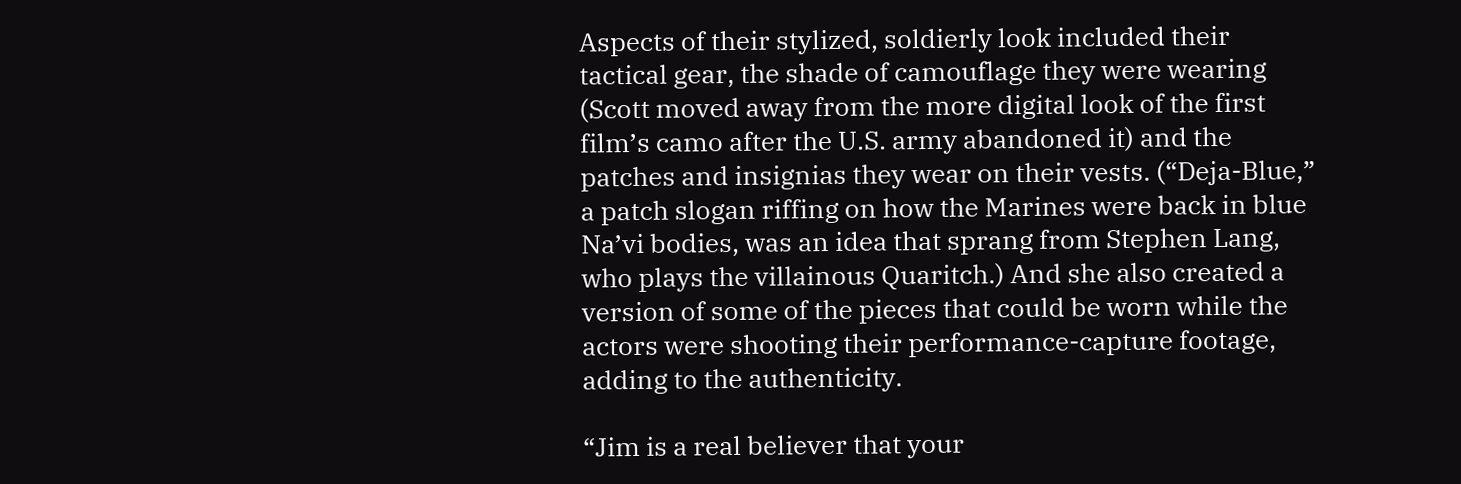Aspects of their stylized, soldierly look included their tactical gear, the shade of camouflage they were wearing (Scott moved away from the more digital look of the first film’s camo after the U.S. army abandoned it) and the patches and insignias they wear on their vests. (“Deja-Blue,” a patch slogan riffing on how the Marines were back in blue Na’vi bodies, was an idea that sprang from Stephen Lang, who plays the villainous Quaritch.) And she also created a version of some of the pieces that could be worn while the actors were shooting their performance-capture footage, adding to the authenticity.

“Jim is a real believer that your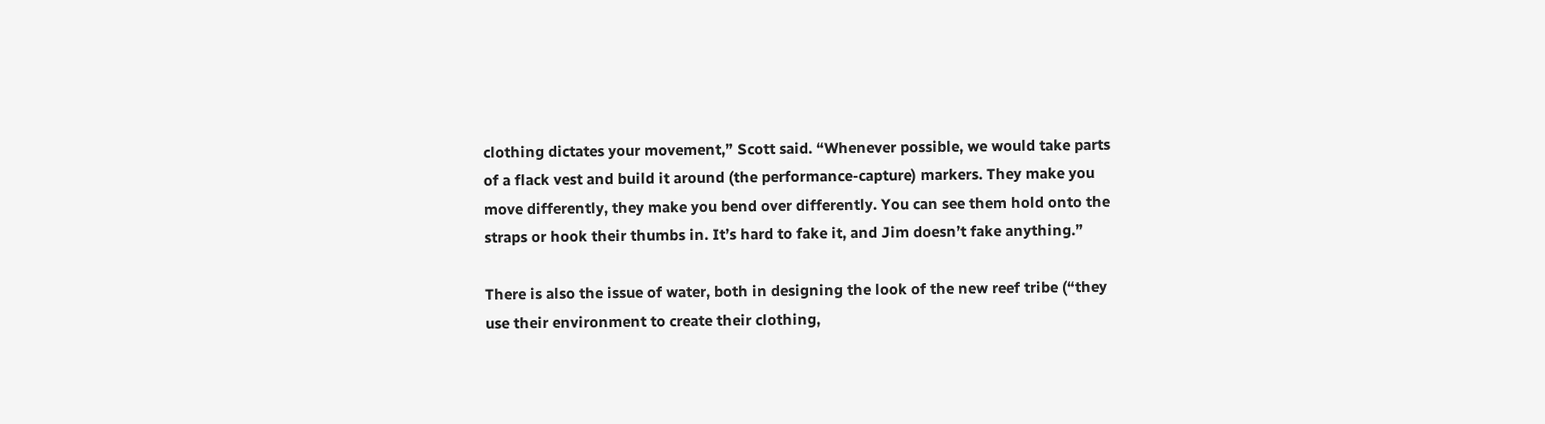clothing dictates your movement,” Scott said. “Whenever possible, we would take parts of a flack vest and build it around (the performance-capture) markers. They make you move differently, they make you bend over differently. You can see them hold onto the straps or hook their thumbs in. It’s hard to fake it, and Jim doesn’t fake anything.”

There is also the issue of water, both in designing the look of the new reef tribe (“they use their environment to create their clothing,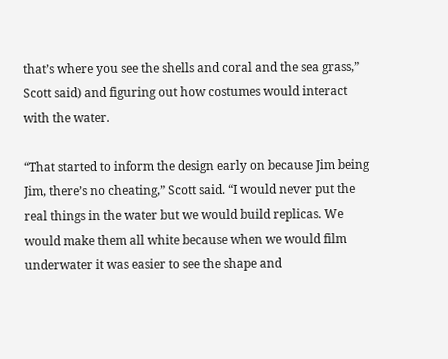that’s where you see the shells and coral and the sea grass,” Scott said) and figuring out how costumes would interact with the water.

“That started to inform the design early on because Jim being Jim, there’s no cheating,” Scott said. “I would never put the real things in the water but we would build replicas. We would make them all white because when we would film underwater it was easier to see the shape and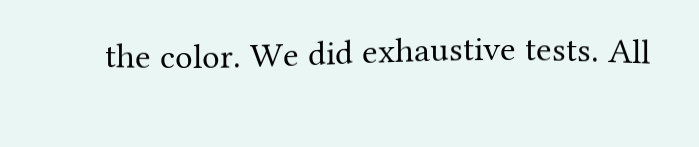the color. We did exhaustive tests. All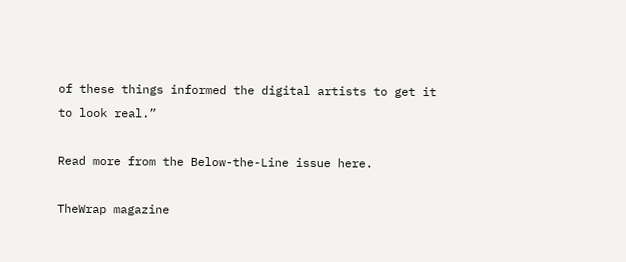of these things informed the digital artists to get it to look real.”

Read more from the Below-the-Line issue here.

TheWrap magazine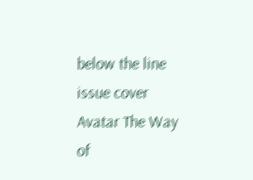below the line issue cover
Avatar The Way of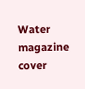Water magazine cover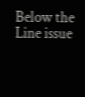Below the Line issue